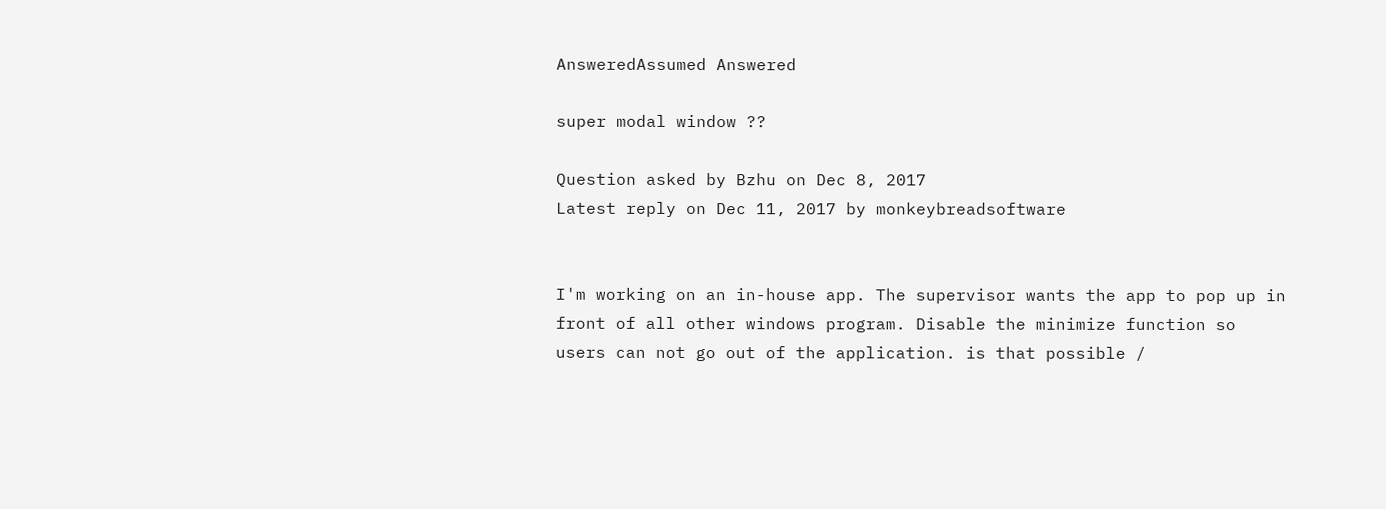AnsweredAssumed Answered

super modal window ??

Question asked by Bzhu on Dec 8, 2017
Latest reply on Dec 11, 2017 by monkeybreadsoftware


I'm working on an in-house app. The supervisor wants the app to pop up in front of all other windows program. Disable the minimize function so users can not go out of the application. is that possible /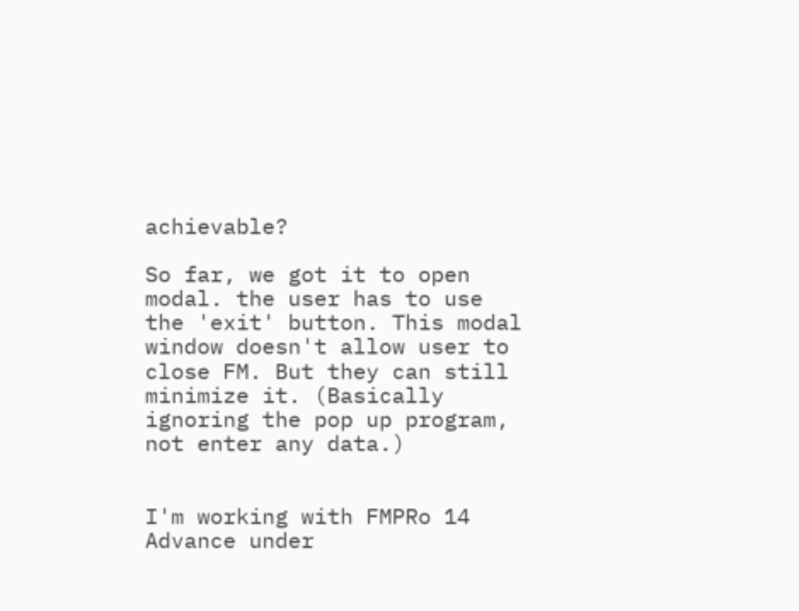achievable?

So far, we got it to open modal. the user has to use the 'exit' button. This modal window doesn't allow user to close FM. But they can still minimize it. (Basically ignoring the pop up program, not enter any data.)


I'm working with FMPRo 14 Advance under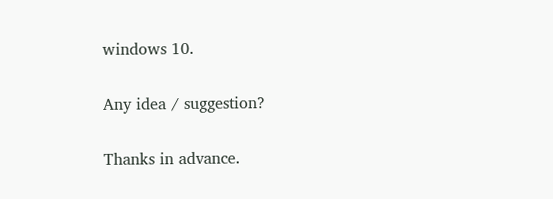windows 10.

Any idea / suggestion?

Thanks in advance.